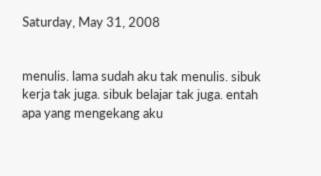Saturday, May 31, 2008


menulis. lama sudah aku tak menulis. sibuk kerja tak juga. sibuk belajar tak juga. entah apa yang mengekang aku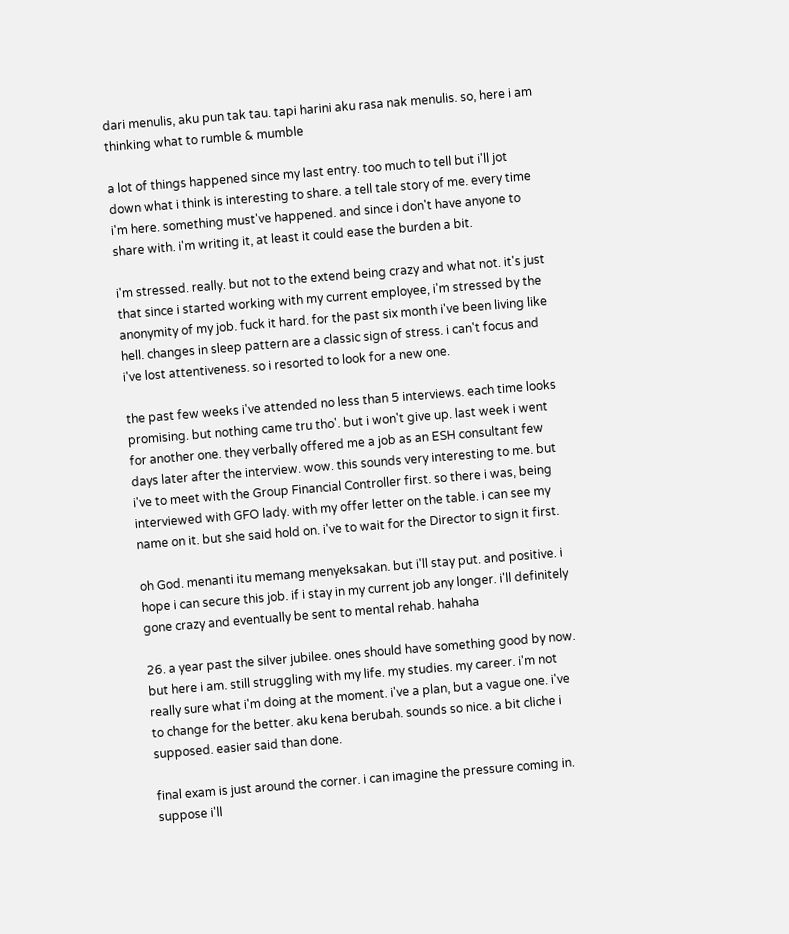dari menulis, aku pun tak tau. tapi harini aku rasa nak menulis. so, here i am thinking what to rumble & mumble

a lot of things happened since my last entry. too much to tell but i'll jot down what i think is interesting to share. a tell tale story of me. every time i'm here. something must've happened. and since i don't have anyone to share with. i'm writing it, at least it could ease the burden a bit.

i'm stressed. really. but not to the extend being crazy and what not. it's just that since i started working with my current employee, i'm stressed by the anonymity of my job. fuck it hard. for the past six month i've been living like hell. changes in sleep pattern are a classic sign of stress. i can't focus and i've lost attentiveness. so i resorted to look for a new one.

the past few weeks i've attended no less than 5 interviews. each time looks promising. but nothing came tru tho'. but i won't give up. last week i went for another one. they verbally offered me a job as an ESH consultant few days later after the interview. wow. this sounds very interesting to me. but i've to meet with the Group Financial Controller first. so there i was, being interviewed with GFO lady. with my offer letter on the table. i can see my name on it. but she said hold on. i've to wait for the Director to sign it first.

oh God. menanti itu memang menyeksakan. but i'll stay put. and positive. i hope i can secure this job. if i stay in my current job any longer. i'll definitely gone crazy and eventually be sent to mental rehab. hahaha

26. a year past the silver jubilee. ones should have something good by now. but here i am. still struggling with my life. my studies. my career. i'm not really sure what i'm doing at the moment. i've a plan, but a vague one. i've to change for the better. aku kena berubah. sounds so nice. a bit cliche i supposed. easier said than done.

final exam is just around the corner. i can imagine the pressure coming in. suppose i'll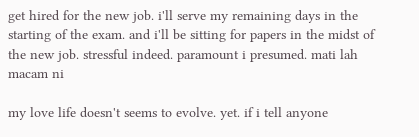get hired for the new job. i'll serve my remaining days in the starting of the exam. and i'll be sitting for papers in the midst of the new job. stressful indeed. paramount i presumed. mati lah macam ni

my love life doesn't seems to evolve. yet. if i tell anyone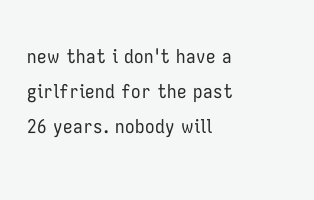new that i don't have a girlfriend for the past 26 years. nobody will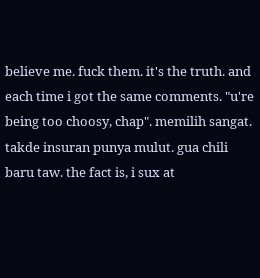believe me. fuck them. it's the truth. and each time i got the same comments. "u're being too choosy, chap". memilih sangat. takde insuran punya mulut. gua chili baru taw. the fact is, i sux at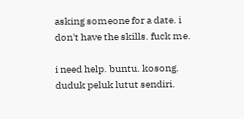asking someone for a date. i don't have the skills. fuck me.

i need help. buntu. kosong. duduk peluk lutut sendiri.